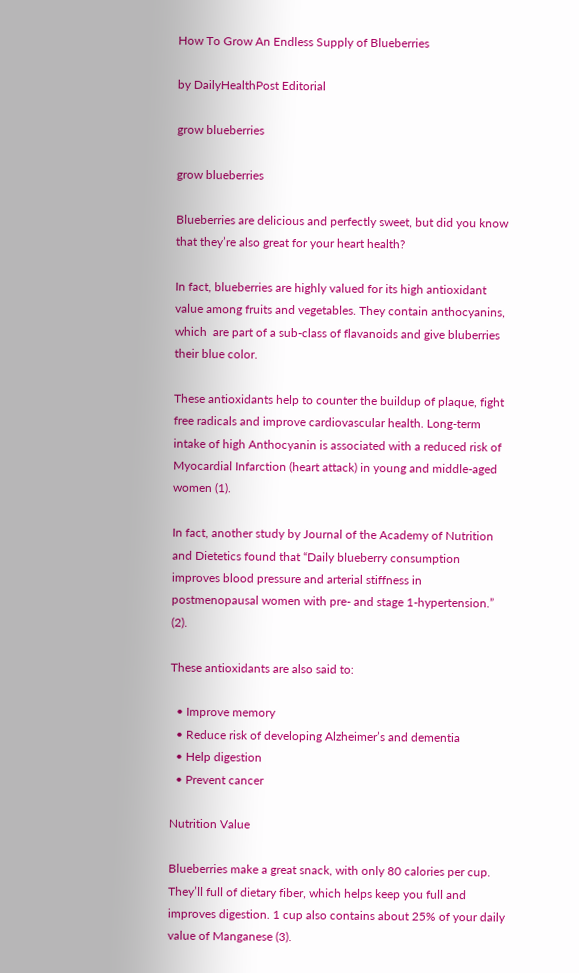How To Grow An Endless Supply of Blueberries

by DailyHealthPost Editorial

grow blueberries

grow blueberries

Blueberries are delicious and perfectly sweet, but did you know that they’re also great for your heart health?

In fact, blueberries are highly valued for its high antioxidant value among fruits and vegetables. They contain anthocyanins, which  are part of a sub-class of flavanoids and give bluberries their blue color.

These antioxidants help to counter the buildup of plaque, fight free radicals and improve cardiovascular health. Long-term intake of high Anthocyanin is associated with a reduced risk of Myocardial Infarction (heart attack) in young and middle-aged women (1).

In fact, another study by Journal of the Academy of Nutrition and Dietetics found that “Daily blueberry consumption improves blood pressure and arterial stiffness in postmenopausal women with pre- and stage 1-hypertension.” (2).

These antioxidants are also said to:

  • Improve memory
  • Reduce risk of developing Alzheimer’s and dementia
  • Help digestion
  • Prevent cancer

Nutrition Value

Blueberries make a great snack, with only 80 calories per cup. They’ll full of dietary fiber, which helps keep you full and improves digestion. 1 cup also contains about 25% of your daily value of Manganese (3).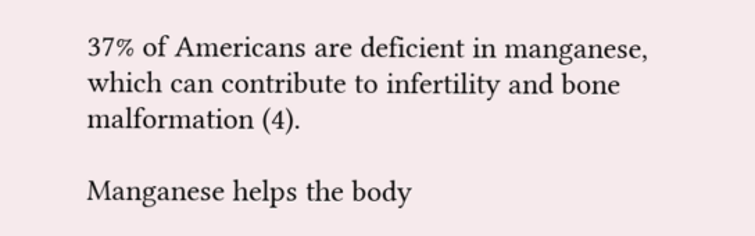37% of Americans are deficient in manganese, which can contribute to infertility and bone malformation (4).

Manganese helps the body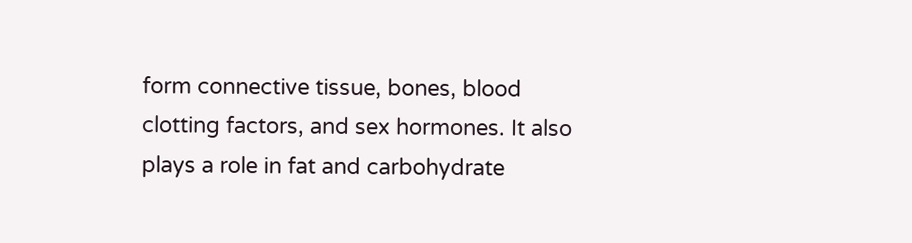form connective tissue, bones, blood clotting factors, and sex hormones. It also plays a role in fat and carbohydrate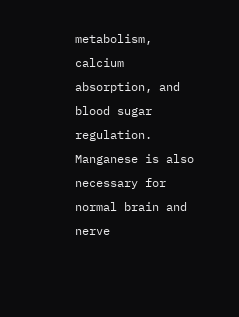metabolism, calcium absorption, and blood sugar regulation. Manganese is also necessary for normal brain and nerve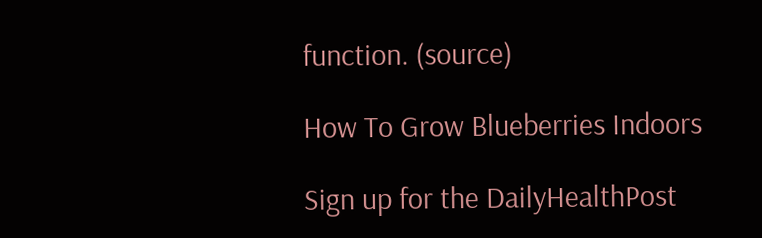function. (source)

How To Grow Blueberries Indoors

Sign up for the DailyHealthPost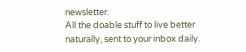newsletter.
All the doable stuff to live better naturally, sent to your inbox daily.